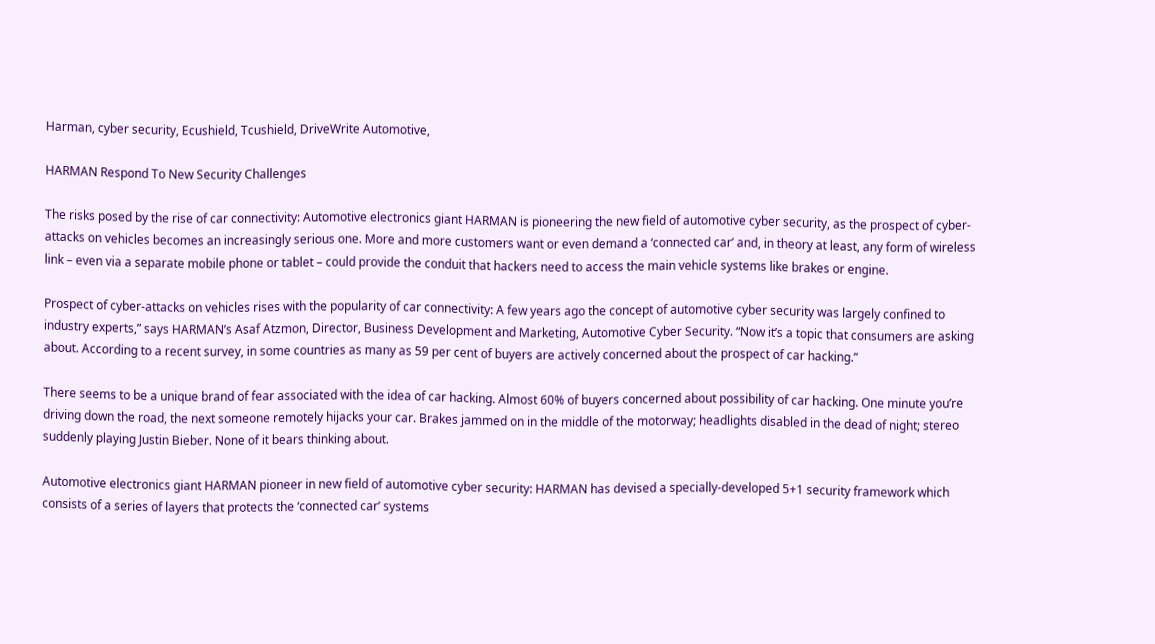Harman, cyber security, Ecushield, Tcushield, DriveWrite Automotive,

HARMAN Respond To New Security Challenges

The risks posed by the rise of car connectivity: Automotive electronics giant HARMAN is pioneering the new field of automotive cyber security, as the prospect of cyber-attacks on vehicles becomes an increasingly serious one. More and more customers want or even demand a ‘connected car’ and, in theory at least, any form of wireless link – even via a separate mobile phone or tablet – could provide the conduit that hackers need to access the main vehicle systems like brakes or engine.

Prospect of cyber-attacks on vehicles rises with the popularity of car connectivity: A few years ago the concept of automotive cyber security was largely confined to industry experts,” says HARMAN’s Asaf Atzmon, Director, Business Development and Marketing, Automotive Cyber Security. “Now it’s a topic that consumers are asking about. According to a recent survey, in some countries as many as 59 per cent of buyers are actively concerned about the prospect of car hacking.”

There seems to be a unique brand of fear associated with the idea of car hacking. Almost 60% of buyers concerned about possibility of car hacking. One minute you’re driving down the road, the next someone remotely hijacks your car. Brakes jammed on in the middle of the motorway; headlights disabled in the dead of night; stereo suddenly playing Justin Bieber. None of it bears thinking about.

Automotive electronics giant HARMAN pioneer in new field of automotive cyber security: HARMAN has devised a specially-developed 5+1 security framework which consists of a series of layers that protects the ‘connected car’ systems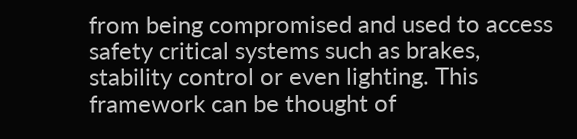from being compromised and used to access safety critical systems such as brakes, stability control or even lighting. This framework can be thought of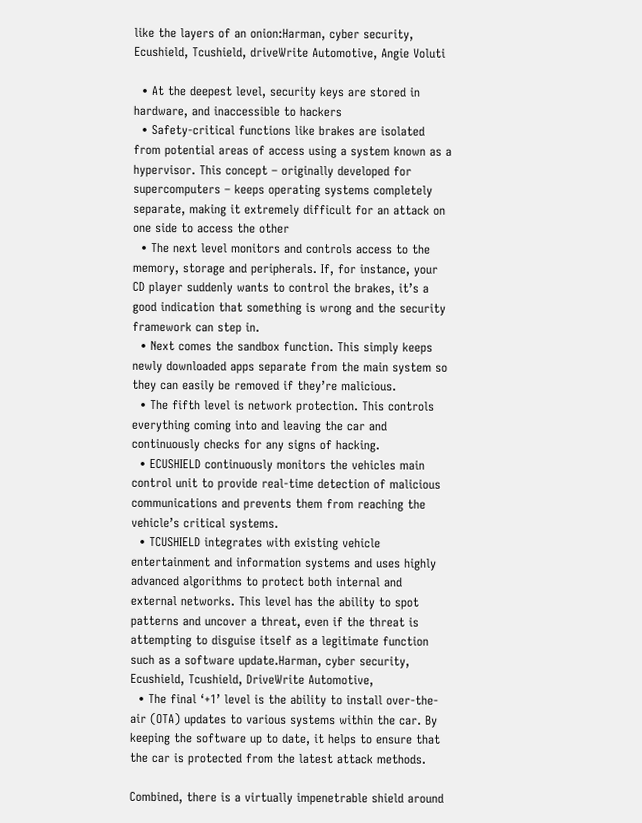like the layers of an onion:Harman, cyber security, Ecushield, Tcushield, driveWrite Automotive, Angie Voluti

  • At the deepest level, security keys are stored in hardware, and inaccessible to hackers
  • Safety-critical functions like brakes are isolated from potential areas of access using a system known as a hypervisor. This concept – originally developed for supercomputers – keeps operating systems completely separate, making it extremely difficult for an attack on one side to access the other
  • The next level monitors and controls access to the memory, storage and peripherals. If, for instance, your CD player suddenly wants to control the brakes, it’s a good indication that something is wrong and the security framework can step in.
  • Next comes the sandbox function. This simply keeps newly downloaded apps separate from the main system so they can easily be removed if they’re malicious.
  • The fifth level is network protection. This controls everything coming into and leaving the car and continuously checks for any signs of hacking.
  • ECUSHIELD continuously monitors the vehicles main control unit to provide real-time detection of malicious communications and prevents them from reaching the vehicle’s critical systems.
  • TCUSHIELD integrates with existing vehicle entertainment and information systems and uses highly advanced algorithms to protect both internal and external networks. This level has the ability to spot patterns and uncover a threat, even if the threat is attempting to disguise itself as a legitimate function such as a software update.Harman, cyber security, Ecushield, Tcushield, DriveWrite Automotive,
  • The final ‘+1’ level is the ability to install over-the-air (OTA) updates to various systems within the car. By keeping the software up to date, it helps to ensure that the car is protected from the latest attack methods.

Combined, there is a virtually impenetrable shield around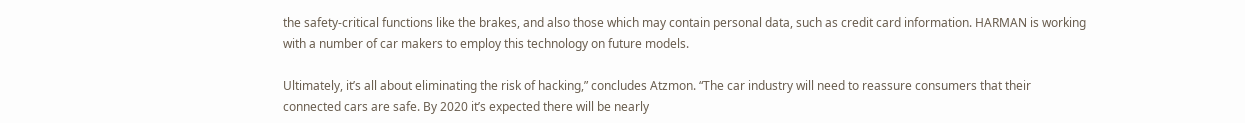the safety-critical functions like the brakes, and also those which may contain personal data, such as credit card information. HARMAN is working with a number of car makers to employ this technology on future models.

Ultimately, it’s all about eliminating the risk of hacking,” concludes Atzmon. “The car industry will need to reassure consumers that their connected cars are safe. By 2020 it’s expected there will be nearly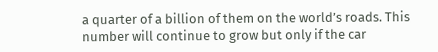a quarter of a billion of them on the world’s roads. This number will continue to grow but only if the car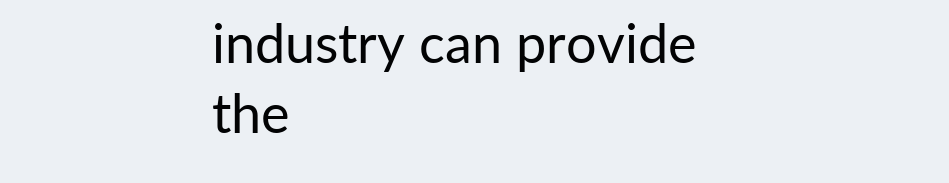industry can provide the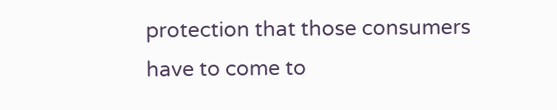protection that those consumers have to come to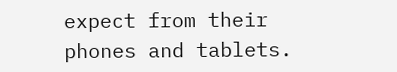expect from their phones and tablets.